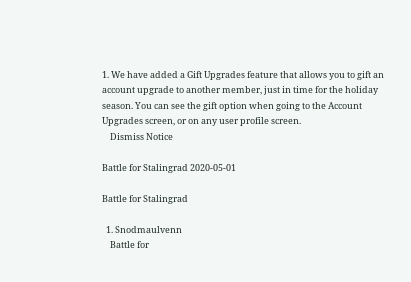1. We have added a Gift Upgrades feature that allows you to gift an account upgrade to another member, just in time for the holiday season. You can see the gift option when going to the Account Upgrades screen, or on any user profile screen.
    Dismiss Notice

Battle for Stalingrad 2020-05-01

Battle for Stalingrad

  1. Snodmaulvenn
    Battle for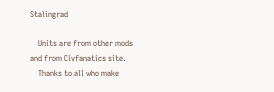Stalingrad

    Units are from other mods and from Civfanatics site.
    Thanks to all who make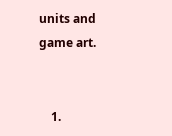units and game art.


    1.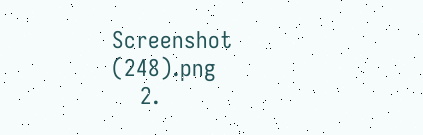Screenshot (248).png
    2.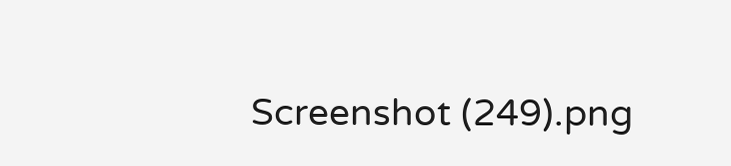Screenshot (249).png